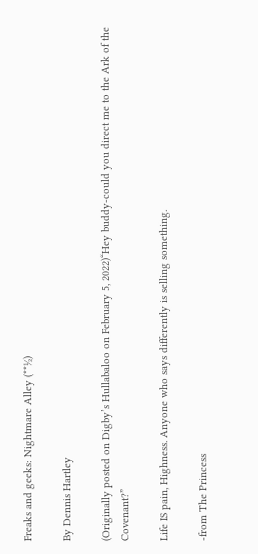Freaks and geeks: Nightmare Alley (**½)

By Dennis Hartley

(Originally posted on Digby’s Hullabaloo on February 5, 2022)“Hey buddy-could you direct me to the Ark of the Covenant?”

Life IS pain, Highness. Anyone who says differently is selling something.

-from The Princess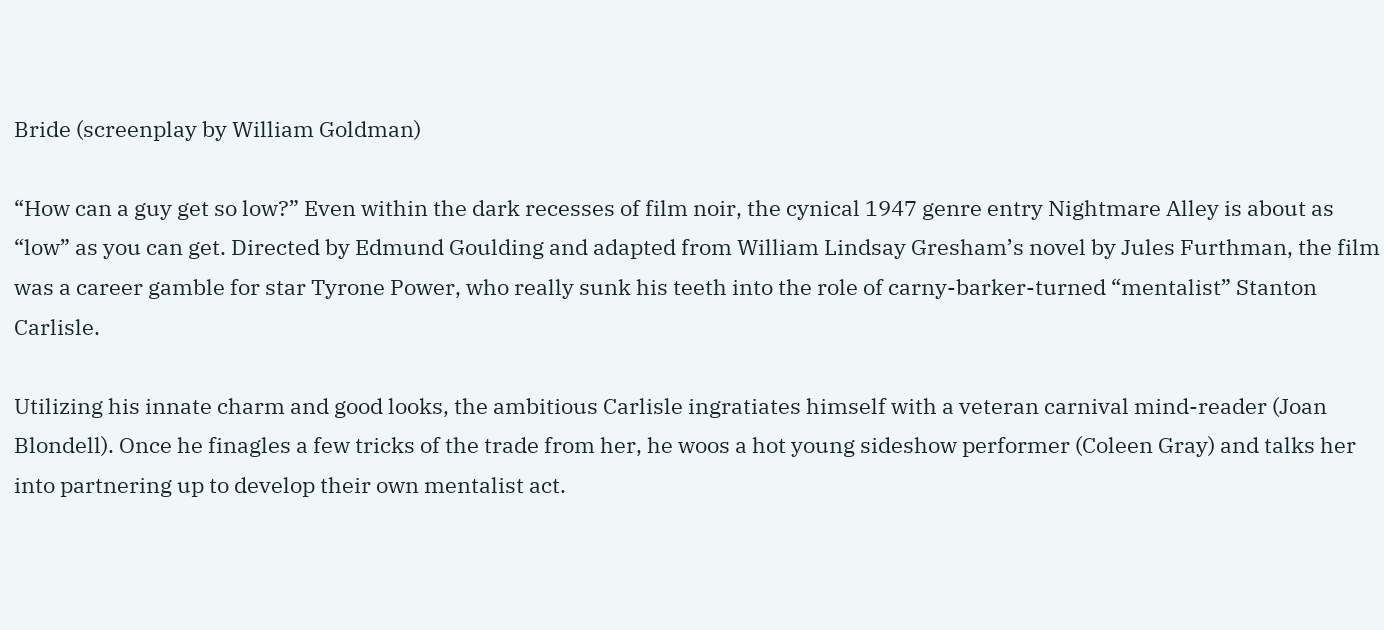Bride (screenplay by William Goldman)

“How can a guy get so low?” Even within the dark recesses of film noir, the cynical 1947 genre entry Nightmare Alley is about as “low” as you can get. Directed by Edmund Goulding and adapted from William Lindsay Gresham’s novel by Jules Furthman, the film was a career gamble for star Tyrone Power, who really sunk his teeth into the role of carny-barker-turned “mentalist” Stanton Carlisle.

Utilizing his innate charm and good looks, the ambitious Carlisle ingratiates himself with a veteran carnival mind-reader (Joan Blondell). Once he finagles a few tricks of the trade from her, he woos a hot young sideshow performer (Coleen Gray) and talks her into partnering up to develop their own mentalist act.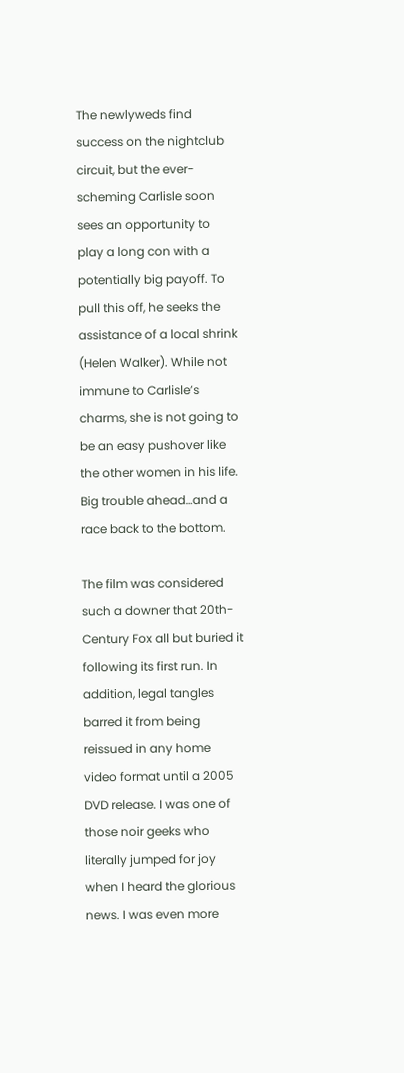The newlyweds find success on the nightclub circuit, but the ever-scheming Carlisle soon sees an opportunity to play a long con with a potentially big payoff. To pull this off, he seeks the assistance of a local shrink (Helen Walker). While not immune to Carlisle’s charms, she is not going to be an easy pushover like the other women in his life. Big trouble ahead…and a race back to the bottom.

The film was considered such a downer that 20th-Century Fox all but buried it following its first run. In addition, legal tangles barred it from being reissued in any home video format until a 2005 DVD release. I was one of those noir geeks who literally jumped for joy when I heard the glorious news. I was even more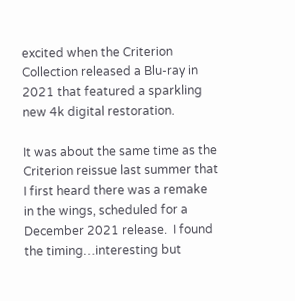excited when the Criterion Collection released a Blu-ray in 2021 that featured a sparkling new 4k digital restoration.

It was about the same time as the Criterion reissue last summer that I first heard there was a remake in the wings, scheduled for a December 2021 release.  I found the timing…interesting but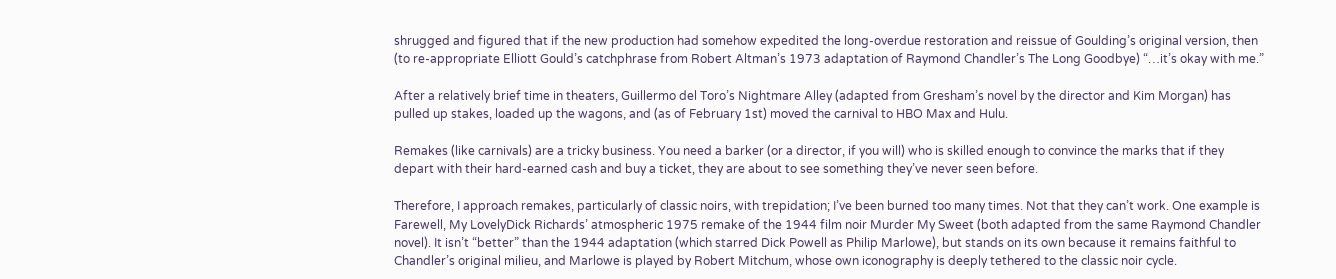shrugged and figured that if the new production had somehow expedited the long-overdue restoration and reissue of Goulding’s original version, then (to re-appropriate Elliott Gould’s catchphrase from Robert Altman’s 1973 adaptation of Raymond Chandler’s The Long Goodbye) “…it’s okay with me.”

After a relatively brief time in theaters, Guillermo del Toro’s Nightmare Alley (adapted from Gresham’s novel by the director and Kim Morgan) has pulled up stakes, loaded up the wagons, and (as of February 1st) moved the carnival to HBO Max and Hulu.

Remakes (like carnivals) are a tricky business. You need a barker (or a director, if you will) who is skilled enough to convince the marks that if they depart with their hard-earned cash and buy a ticket, they are about to see something they’ve never seen before.

Therefore, I approach remakes, particularly of classic noirs, with trepidation; I’ve been burned too many times. Not that they can’t work. One example is Farewell, My LovelyDick Richards’ atmospheric 1975 remake of the 1944 film noir Murder My Sweet (both adapted from the same Raymond Chandler novel). It isn’t “better” than the 1944 adaptation (which starred Dick Powell as Philip Marlowe), but stands on its own because it remains faithful to Chandler’s original milieu, and Marlowe is played by Robert Mitchum, whose own iconography is deeply tethered to the classic noir cycle.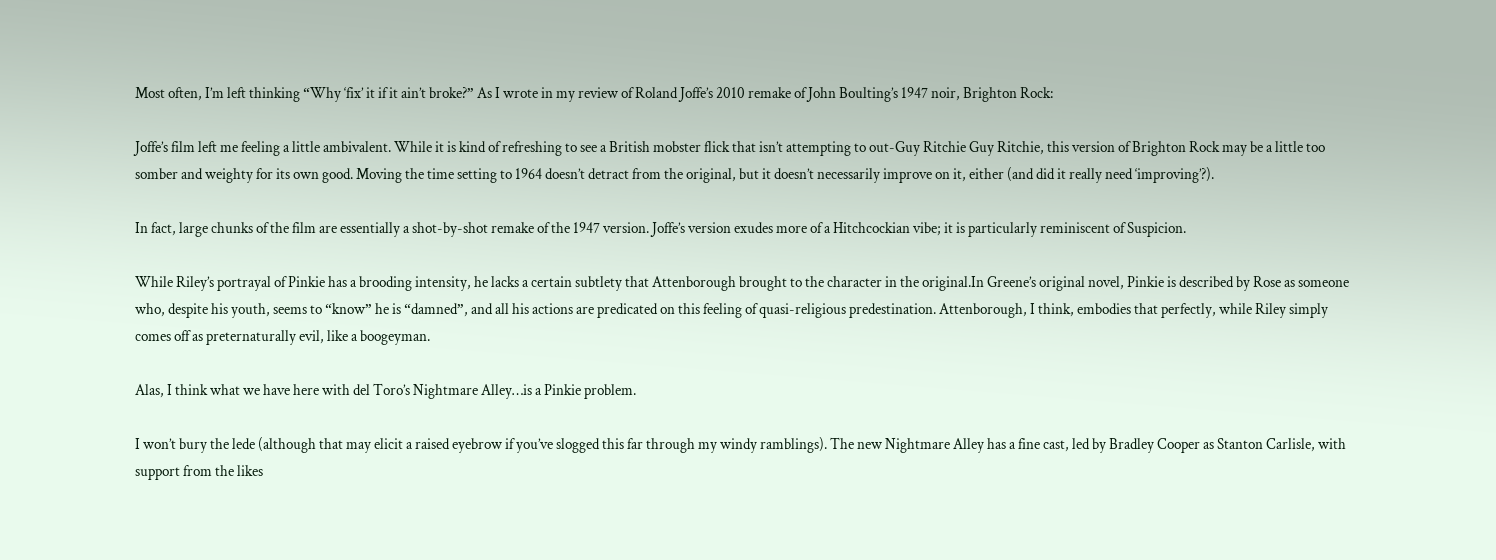Most often, I’m left thinking “Why ‘fix’ it if it ain’t broke?” As I wrote in my review of Roland Joffe’s 2010 remake of John Boulting’s 1947 noir, Brighton Rock:

Joffe’s film left me feeling a little ambivalent. While it is kind of refreshing to see a British mobster flick that isn’t attempting to out-Guy Ritchie Guy Ritchie, this version of Brighton Rock may be a little too somber and weighty for its own good. Moving the time setting to 1964 doesn’t detract from the original, but it doesn’t necessarily improve on it, either (and did it really need ‘improving’?).

In fact, large chunks of the film are essentially a shot-by-shot remake of the 1947 version. Joffe’s version exudes more of a Hitchcockian vibe; it is particularly reminiscent of Suspicion.

While Riley’s portrayal of Pinkie has a brooding intensity, he lacks a certain subtlety that Attenborough brought to the character in the original.In Greene’s original novel, Pinkie is described by Rose as someone who, despite his youth, seems to “know” he is “damned”, and all his actions are predicated on this feeling of quasi-religious predestination. Attenborough, I think, embodies that perfectly, while Riley simply comes off as preternaturally evil, like a boogeyman.

Alas, I think what we have here with del Toro’s Nightmare Alley…is a Pinkie problem.

I won’t bury the lede (although that may elicit a raised eyebrow if you’ve slogged this far through my windy ramblings). The new Nightmare Alley has a fine cast, led by Bradley Cooper as Stanton Carlisle, with support from the likes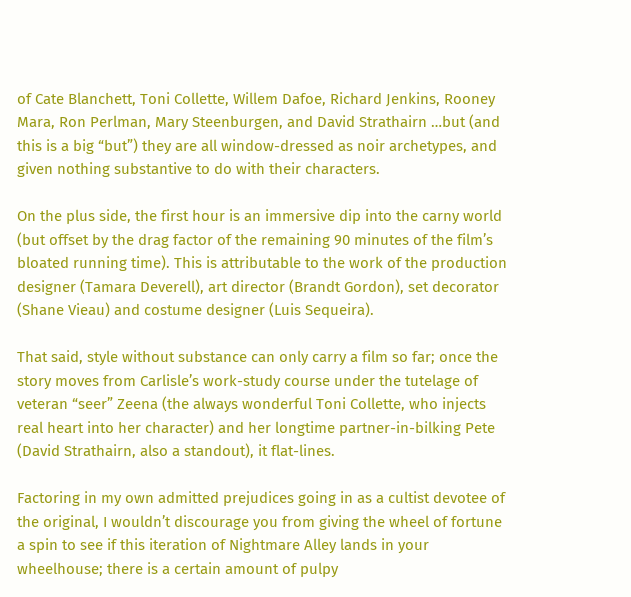of Cate Blanchett, Toni Collette, Willem Dafoe, Richard Jenkins, Rooney Mara, Ron Perlman, Mary Steenburgen, and David Strathairn …but (and this is a big “but”) they are all window-dressed as noir archetypes, and given nothing substantive to do with their characters.

On the plus side, the first hour is an immersive dip into the carny world (but offset by the drag factor of the remaining 90 minutes of the film’s bloated running time). This is attributable to the work of the production designer (Tamara Deverell), art director (Brandt Gordon), set decorator (Shane Vieau) and costume designer (Luis Sequeira).

That said, style without substance can only carry a film so far; once the story moves from Carlisle’s work-study course under the tutelage of veteran “seer” Zeena (the always wonderful Toni Collette, who injects real heart into her character) and her longtime partner-in-bilking Pete (David Strathairn, also a standout), it flat-lines.

Factoring in my own admitted prejudices going in as a cultist devotee of the original, I wouldn’t discourage you from giving the wheel of fortune a spin to see if this iteration of Nightmare Alley lands in your wheelhouse; there is a certain amount of pulpy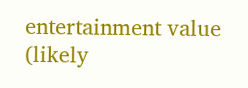entertainment value (likely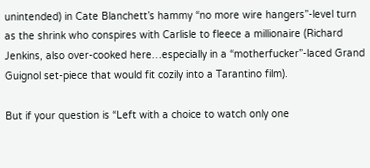unintended) in Cate Blanchett’s hammy “no more wire hangers”-level turn as the shrink who conspires with Carlisle to fleece a millionaire (Richard Jenkins, also over-cooked here…especially in a “motherfucker”-laced Grand Guignol set-piece that would fit cozily into a Tarantino film).

But if your question is “Left with a choice to watch only one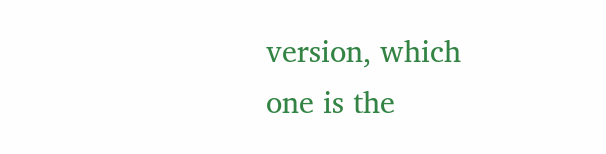version, which one is the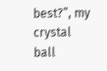best?”, my crystal ball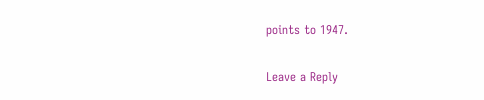points to 1947.

Leave a Reply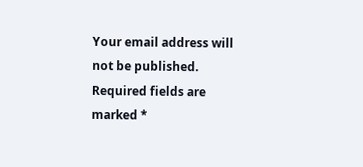Your email address will not be published. Required fields are marked *